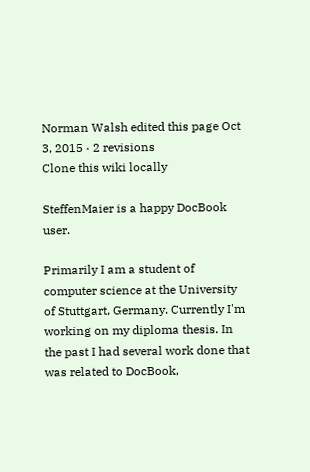Norman Walsh edited this page Oct 3, 2015 · 2 revisions
Clone this wiki locally

SteffenMaier is a happy DocBook user.

Primarily I am a student of computer science at the University of Stuttgart, Germany. Currently I'm working on my diploma thesis. In the past I had several work done that was related to DocBook,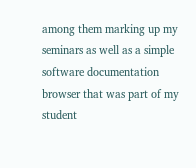among them marking up my seminars as well as a simple software documentation browser that was part of my student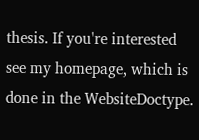thesis. If you're interested see my homepage, which is done in the WebsiteDoctype.